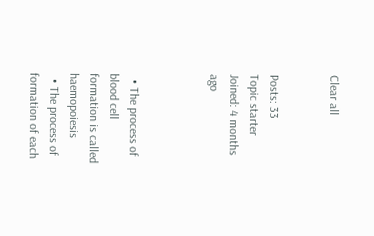Clear all


Posts: 33
Topic starter
Joined: 4 months ago



  • The process of blood cell formation is called haemopoiesis
  • The process of formation of each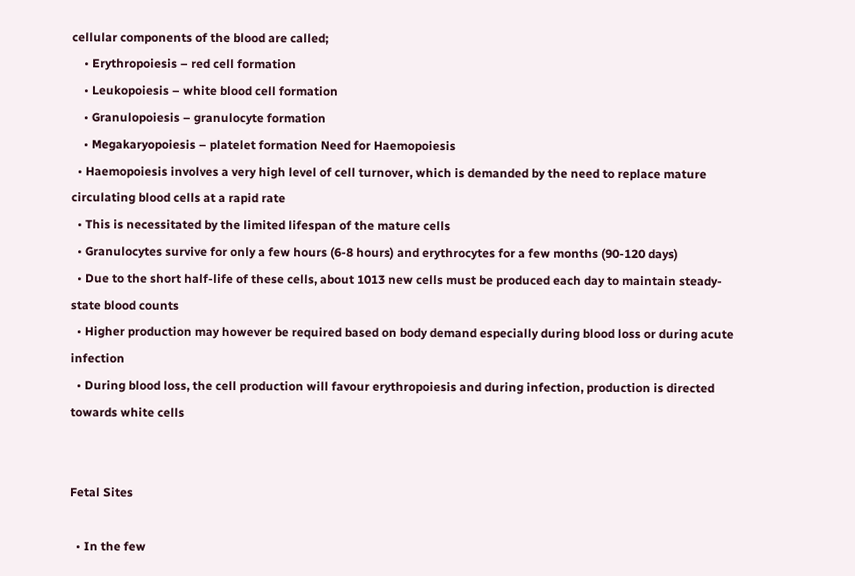cellular components of the blood are called;
    • Erythropoiesis – red cell formation
    • Leukopoiesis – white blood cell formation
    • Granulopoiesis – granulocyte formation
    • Megakaryopoiesis – platelet formation Need for Haemopoiesis
  • Haemopoiesis involves a very high level of cell turnover, which is demanded by the need to replace mature circulating blood cells at a rapid rate
  • This is necessitated by the limited lifespan of the mature cells
  • Granulocytes survive for only a few hours (6-8 hours) and erythrocytes for a few months (90-120 days)
  • Due to the short half-life of these cells, about 1013 new cells must be produced each day to maintain steady-state blood counts
  • Higher production may however be required based on body demand especially during blood loss or during acute infection
  • During blood loss, the cell production will favour erythropoiesis and during infection, production is directed towards white cells


Fetal Sites

  • In the few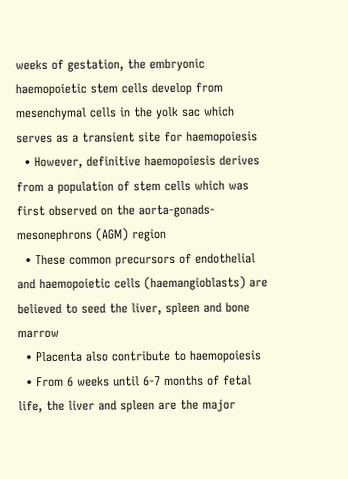weeks of gestation, the embryonic haemopoietic stem cells develop from mesenchymal cells in the yolk sac which serves as a transient site for haemopoiesis
  • However, definitive haemopoiesis derives from a population of stem cells which was first observed on the aorta-gonads-mesonephrons (AGM) region
  • These common precursors of endothelial and haemopoietic cells (haemangioblasts) are believed to seed the liver, spleen and bone marrow
  • Placenta also contribute to haemopoiesis
  • From 6 weeks until 6-7 months of fetal life, the liver and spleen are the major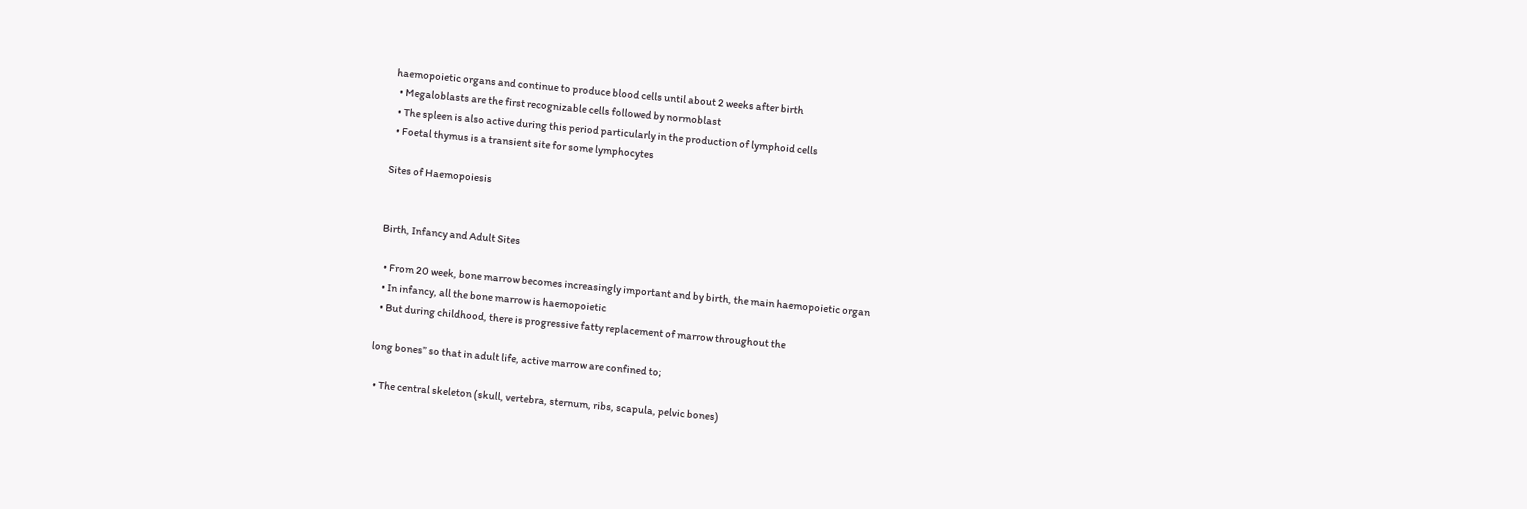haemopoietic organs and continue to produce blood cells until about 2 weeks after birth
  • Megaloblasts are the first recognizable cells followed by normoblast
  • The spleen is also active during this period particularly in the production of lymphoid cells
  • Foetal thymus is a transient site for some lymphocytes

Sites of Haemopoiesis


Birth, Infancy and Adult Sites

  • From 20 week, bone marrow becomes increasingly important and by birth, the main haemopoietic organ
  • In infancy, all the bone marrow is haemopoietic
  • But during childhood, there is progressive fatty replacement of marrow throughout the

long bones” so that in adult life, active marrow are confined to;

  • The central skeleton (skull, vertebra, sternum, ribs, scapula, pelvic bones)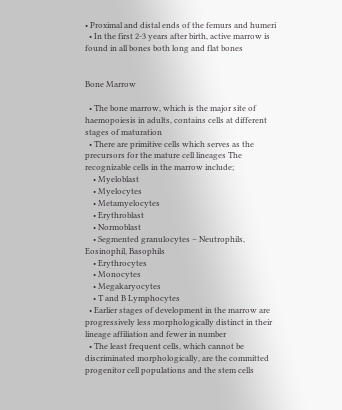• Proximal and distal ends of the femurs and humeri
  • In the first 2-3 years after birth, active marrow is found in all bones both long and flat bones


Bone Marrow

  • The bone marrow, which is the major site of haemopoiesis in adults, contains cells at different stages of maturation
  • There are primitive cells which serves as the precursors for the mature cell lineages The recognizable cells in the marrow include;
    • Myeloblast
    • Myelocytes
    • Metamyelocytes
    • Erythroblast
    • Normoblast
    • Segmented granulocytes – Neutrophils, Eosinophil, Basophils
    • Erythrocytes
    • Monocytes
    • Megakaryocytes
    • T and B Lymphocytes
  • Earlier stages of development in the marrow are progressively less morphologically distinct in their lineage affiliation and fewer in number
  • The least frequent cells, which cannot be discriminated morphologically, are the committed progenitor cell populations and the stem cells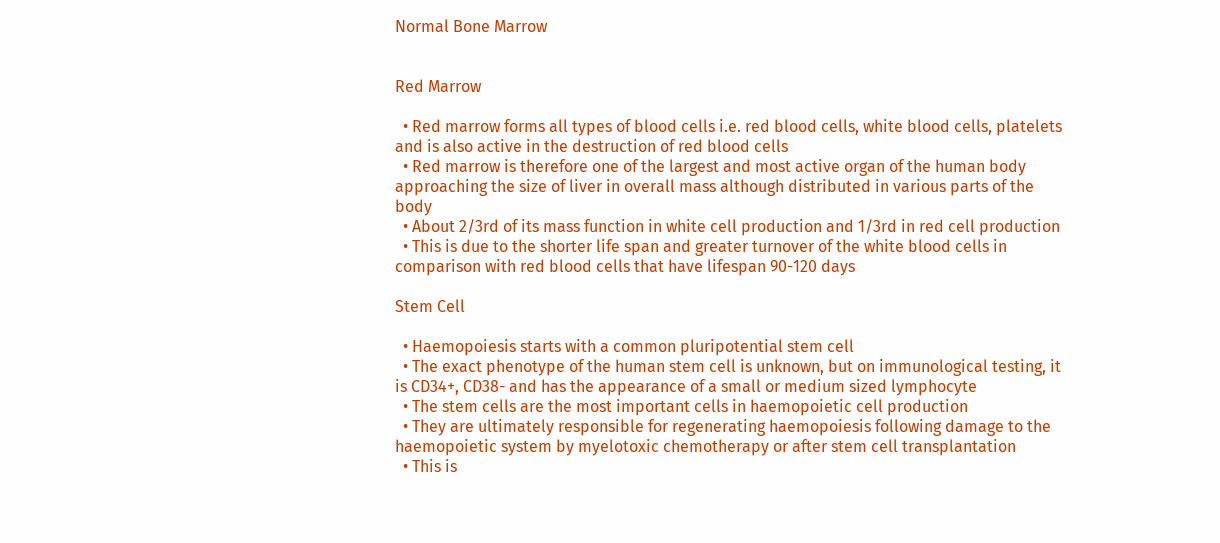Normal Bone Marrow


Red Marrow

  • Red marrow forms all types of blood cells i.e. red blood cells, white blood cells, platelets and is also active in the destruction of red blood cells
  • Red marrow is therefore one of the largest and most active organ of the human body approaching the size of liver in overall mass although distributed in various parts of the body
  • About 2/3rd of its mass function in white cell production and 1/3rd in red cell production
  • This is due to the shorter life span and greater turnover of the white blood cells in comparison with red blood cells that have lifespan 90-120 days

Stem Cell

  • Haemopoiesis starts with a common pluripotential stem cell
  • The exact phenotype of the human stem cell is unknown, but on immunological testing, it is CD34+, CD38- and has the appearance of a small or medium sized lymphocyte
  • The stem cells are the most important cells in haemopoietic cell production
  • They are ultimately responsible for regenerating haemopoiesis following damage to the haemopoietic system by myelotoxic chemotherapy or after stem cell transplantation
  • This is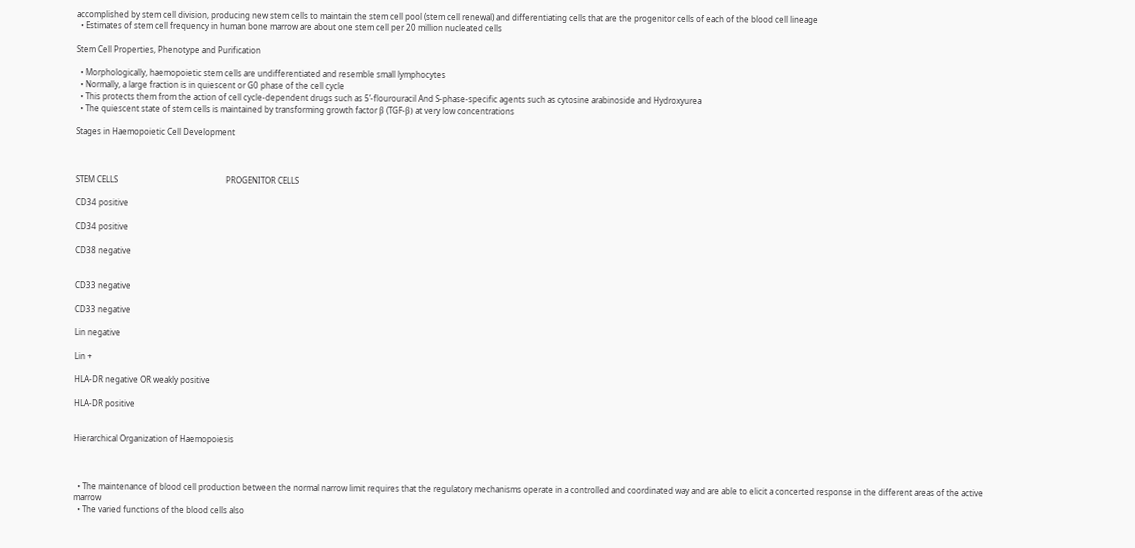accomplished by stem cell division, producing new stem cells to maintain the stem cell pool (stem cell renewal) and differentiating cells that are the progenitor cells of each of the blood cell lineage
  • Estimates of stem cell frequency in human bone marrow are about one stem cell per 20 million nucleated cells

Stem Cell Properties, Phenotype and Purification

  • Morphologically, haemopoietic stem cells are undifferentiated and resemble small lymphocytes
  • Normally, a large fraction is in quiescent or G0 phase of the cell cycle
  • This protects them from the action of cell cycle-dependent drugs such as 5’-flourouracil And S-phase-specific agents such as cytosine arabinoside and Hydroxyurea
  • The quiescent state of stem cells is maintained by transforming growth factor β (TGF-β) at very low concentrations

Stages in Haemopoietic Cell Development



STEM CELLS                                                      PROGENITOR CELLS

CD34 positive

CD34 positive

CD38 negative


CD33 negative

CD33 negative

Lin negative

Lin +

HLA-DR negative OR weakly positive

HLA-DR positive


Hierarchical Organization of Haemopoiesis



  • The maintenance of blood cell production between the normal narrow limit requires that the regulatory mechanisms operate in a controlled and coordinated way and are able to elicit a concerted response in the different areas of the active marrow
  • The varied functions of the blood cells also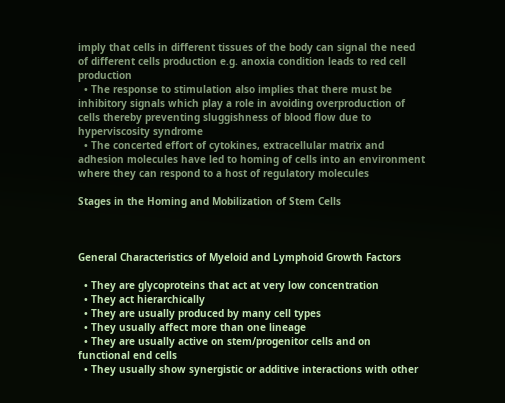imply that cells in different tissues of the body can signal the need of different cells production e.g. anoxia condition leads to red cell production
  • The response to stimulation also implies that there must be inhibitory signals which play a role in avoiding overproduction of cells thereby preventing sluggishness of blood flow due to hyperviscosity syndrome
  • The concerted effort of cytokines, extracellular matrix and adhesion molecules have led to homing of cells into an environment where they can respond to a host of regulatory molecules

Stages in the Homing and Mobilization of Stem Cells



General Characteristics of Myeloid and Lymphoid Growth Factors

  • They are glycoproteins that act at very low concentration
  • They act hierarchically
  • They are usually produced by many cell types
  • They usually affect more than one lineage
  • They are usually active on stem/progenitor cells and on functional end cells
  • They usually show synergistic or additive interactions with other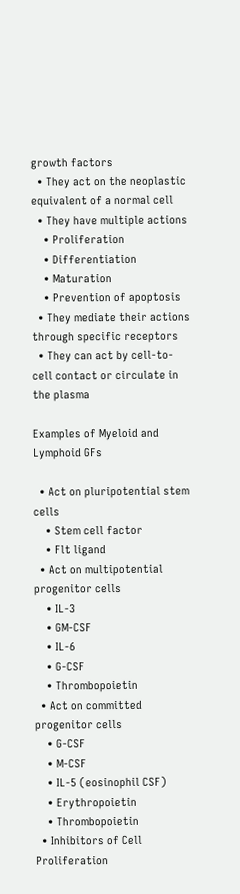growth factors
  • They act on the neoplastic equivalent of a normal cell
  • They have multiple actions
    • Proliferation
    • Differentiation
    • Maturation
    • Prevention of apoptosis
  • They mediate their actions through specific receptors
  • They can act by cell-to-cell contact or circulate in the plasma

Examples of Myeloid and Lymphoid GFs

  • Act on pluripotential stem cells
    • Stem cell factor
    • Flt ligand
  • Act on multipotential progenitor cells
    • IL-3
    • GM-CSF
    • IL-6
    • G-CSF
    • Thrombopoietin
  • Act on committed progenitor cells
    • G-CSF
    • M-CSF
    • IL-5 (eosinophil CSF)
    • Erythropoietin
    • Thrombopoietin
  • Inhibitors of Cell Proliferation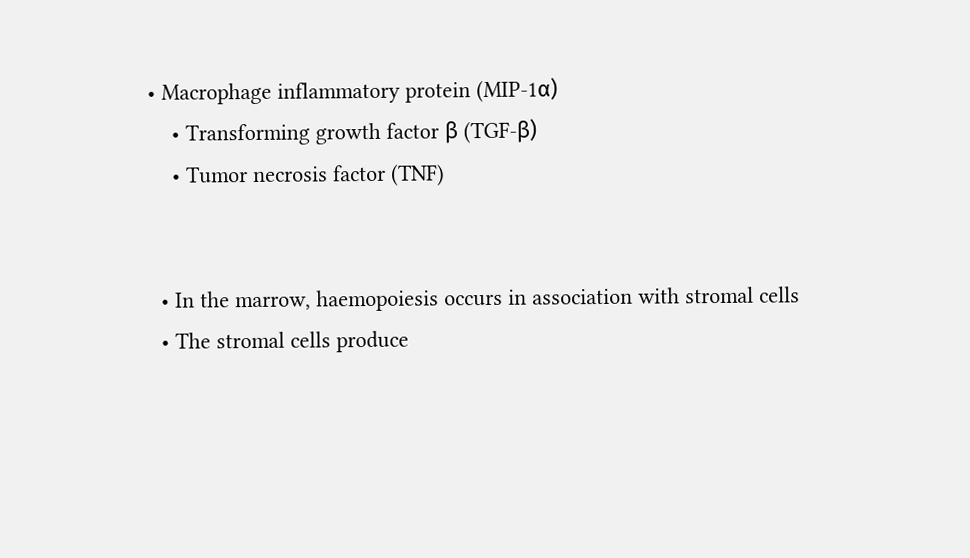• Macrophage inflammatory protein (MIP-1α)
    • Transforming growth factor β (TGF-β)
    • Tumor necrosis factor (TNF)


  • In the marrow, haemopoiesis occurs in association with stromal cells
  • The stromal cells produce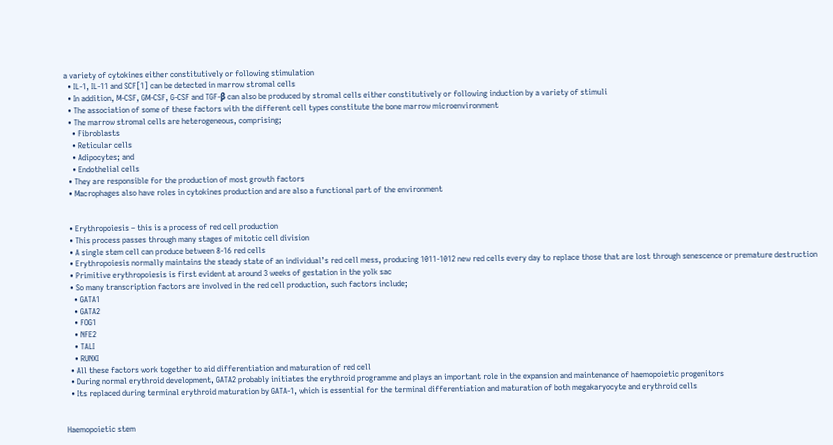a variety of cytokines either constitutively or following stimulation
  • IL-1, IL-11 and SCF[1] can be detected in marrow stromal cells
  • In addition, M-CSF, GM-CSF, G-CSF and TGF-β can also be produced by stromal cells either constitutively or following induction by a variety of stimuli
  • The association of some of these factors with the different cell types constitute the bone marrow microenvironment
  • The marrow stromal cells are heterogeneous, comprising;
    • Fibroblasts
    • Reticular cells
    • Adipocytes; and
    • Endothelial cells
  • They are responsible for the production of most growth factors
  • Macrophages also have roles in cytokines production and are also a functional part of the environment


  • Erythropoiesis – this is a process of red cell production
  • This process passes through many stages of mitotic cell division
  • A single stem cell can produce between 8-16 red cells
  • Erythropoiesis normally maintains the steady state of an individual’s red cell mess, producing 1011-1012 new red cells every day to replace those that are lost through senescence or premature destruction
  • Primitive erythropoiesis is first evident at around 3 weeks of gestation in the yolk sac
  • So many transcription factors are involved in the red cell production, such factors include;
    • GATA1
    • GATA2
    • FOG1
    • NFE2
    • TALI
    • RUNXI
  • All these factors work together to aid differentiation and maturation of red cell
  • During normal erythroid development, GATA2 probably initiates the erythroid programme and plays an important role in the expansion and maintenance of haemopoietic progenitors
  • Its replaced during terminal erythroid maturation by GATA-1, which is essential for the terminal differentiation and maturation of both megakaryocyte and erythroid cells


Haemopoietic stem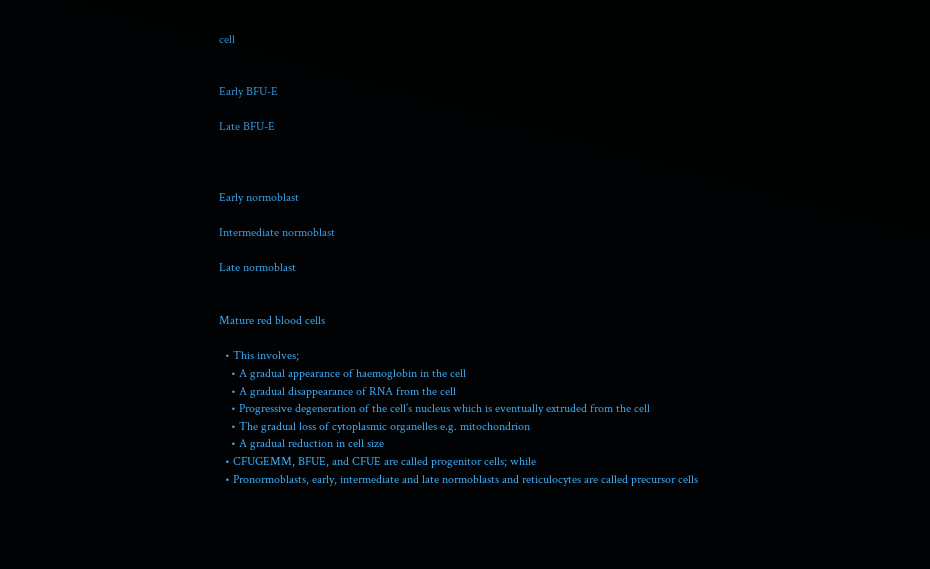cell


Early BFU-E

Late BFU-E



Early normoblast

Intermediate normoblast

Late normoblast


Mature red blood cells

  • This involves;
    • A gradual appearance of haemoglobin in the cell
    • A gradual disappearance of RNA from the cell
    • Progressive degeneration of the cell’s nucleus which is eventually extruded from the cell
    • The gradual loss of cytoplasmic organelles e.g. mitochondrion
    • A gradual reduction in cell size
  • CFUGEMM, BFUE, and CFUE are called progenitor cells; while
  • Pronormoblasts, early, intermediate and late normoblasts and reticulocytes are called precursor cells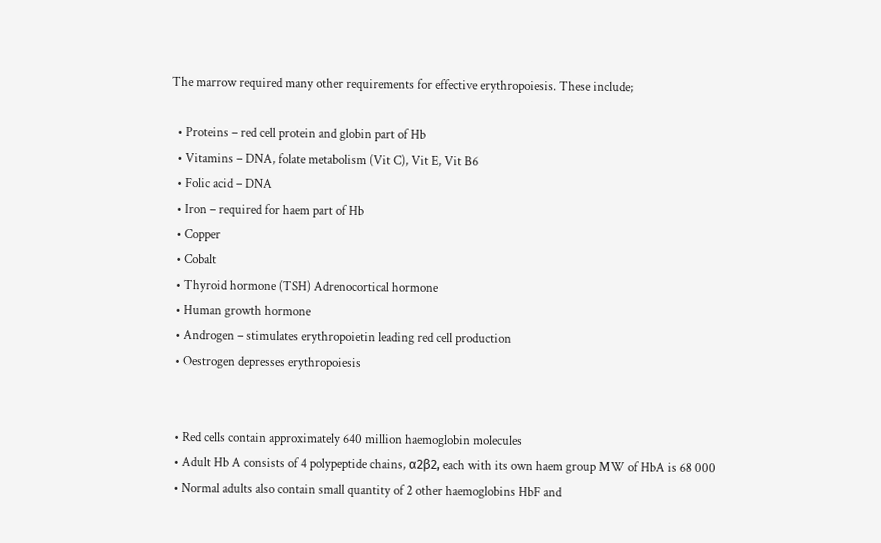The marrow required many other requirements for effective erythropoiesis. These include;

  • Proteins – red cell protein and globin part of Hb
  • Vitamins – DNA, folate metabolism (Vit C), Vit E, Vit B6
  • Folic acid – DNA
  • Iron – required for haem part of Hb
  • Copper
  • Cobalt
  • Thyroid hormone (TSH) Adrenocortical hormone
  • Human growth hormone
  • Androgen – stimulates erythropoietin leading red cell production
  • Oestrogen depresses erythropoiesis


  • Red cells contain approximately 640 million haemoglobin molecules
  • Adult Hb A consists of 4 polypeptide chains, α2β2, each with its own haem group MW of HbA is 68 000
  • Normal adults also contain small quantity of 2 other haemoglobins HbF and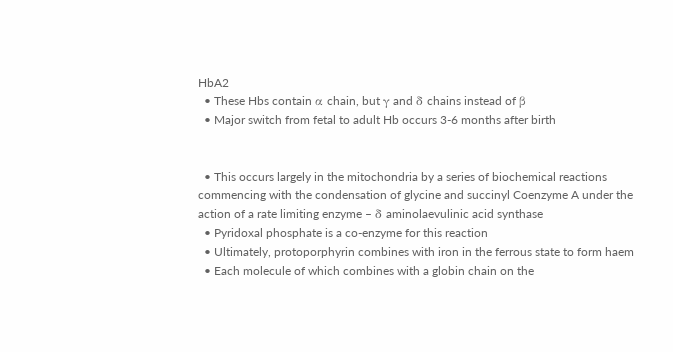HbA2
  • These Hbs contain α chain, but γ and δ chains instead of β
  • Major switch from fetal to adult Hb occurs 3-6 months after birth


  • This occurs largely in the mitochondria by a series of biochemical reactions commencing with the condensation of glycine and succinyl Coenzyme A under the action of a rate limiting enzyme – δ aminolaevulinic acid synthase
  • Pyridoxal phosphate is a co-enzyme for this reaction
  • Ultimately, protoporphyrin combines with iron in the ferrous state to form haem
  • Each molecule of which combines with a globin chain on the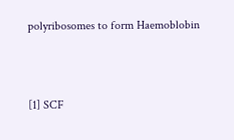polyribosomes to form Haemoblobin



[1] SCF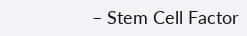– Stem Cell Factor